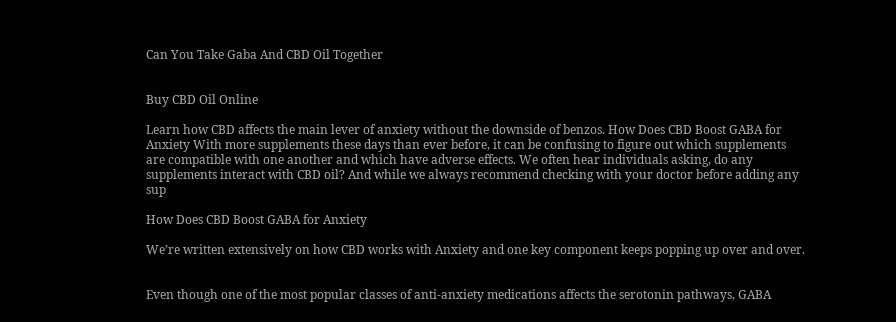Can You Take Gaba And CBD Oil Together


Buy CBD Oil Online

Learn how CBD affects the main lever of anxiety without the downside of benzos. How Does CBD Boost GABA for Anxiety With more supplements these days than ever before, it can be confusing to figure out which supplements are compatible with one another and which have adverse effects. We often hear individuals asking, do any supplements interact with CBD oil? And while we always recommend checking with your doctor before adding any sup

How Does CBD Boost GABA for Anxiety

We’re written extensively on how CBD works with Anxiety and one key component keeps popping up over and over.


Even though one of the most popular classes of anti-anxiety medications affects the serotonin pathways, GABA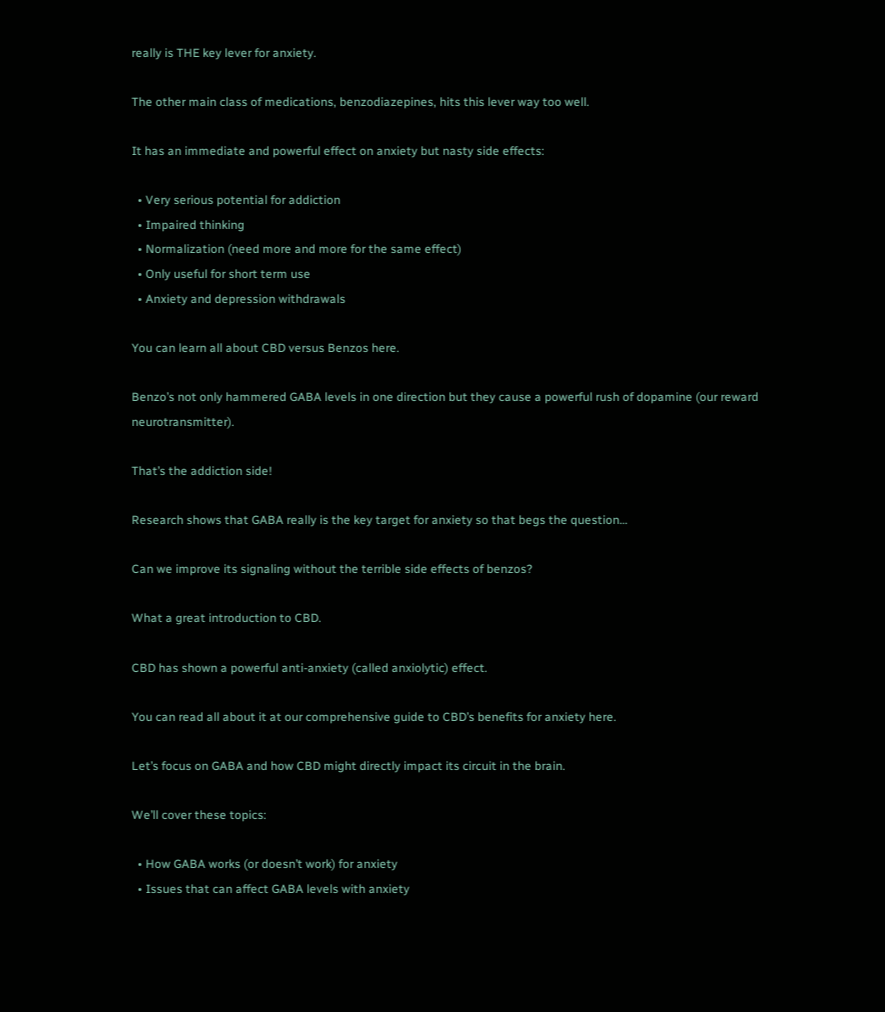really is THE key lever for anxiety.

The other main class of medications, benzodiazepines, hits this lever way too well.

It has an immediate and powerful effect on anxiety but nasty side effects:

  • Very serious potential for addiction
  • Impaired thinking
  • Normalization (need more and more for the same effect)
  • Only useful for short term use
  • Anxiety and depression withdrawals

You can learn all about CBD versus Benzos here.

Benzo’s not only hammered GABA levels in one direction but they cause a powerful rush of dopamine (our reward neurotransmitter).

That’s the addiction side!

Research shows that GABA really is the key target for anxiety so that begs the question…

Can we improve its signaling without the terrible side effects of benzos?

What a great introduction to CBD.

CBD has shown a powerful anti-anxiety (called anxiolytic) effect.

You can read all about it at our comprehensive guide to CBD’s benefits for anxiety here.

Let’s focus on GABA and how CBD might directly impact its circuit in the brain.

We’ll cover these topics:

  • How GABA works (or doesn’t work) for anxiety
  • Issues that can affect GABA levels with anxiety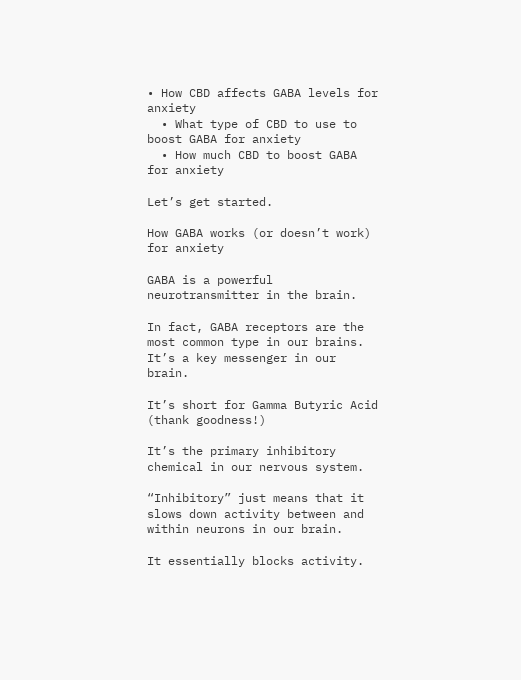• How CBD affects GABA levels for anxiety
  • What type of CBD to use to boost GABA for anxiety
  • How much CBD to boost GABA for anxiety

Let’s get started.

How GABA works (or doesn’t work) for anxiety

GABA is a powerful neurotransmitter in the brain.

In fact, GABA receptors are the most common type in our brains. It’s a key messenger in our brain.

It’s short for Gamma Butyric Acid (thank goodness!)

It’s the primary inhibitory chemical in our nervous system.

“Inhibitory” just means that it slows down activity between and within neurons in our brain.

It essentially blocks activity.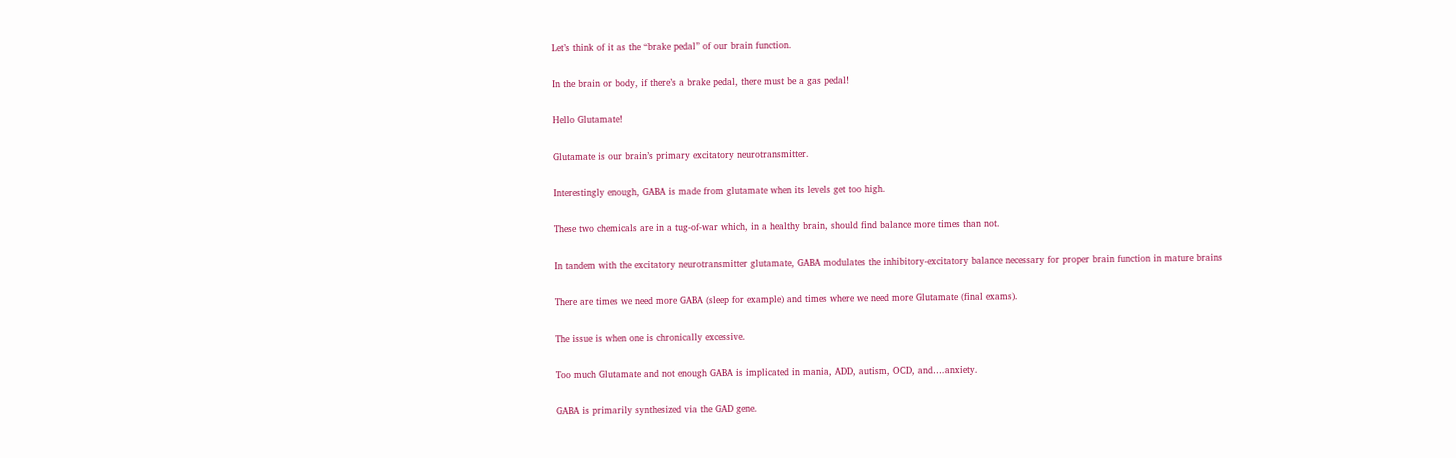Let’s think of it as the “brake pedal” of our brain function.

In the brain or body, if there’s a brake pedal, there must be a gas pedal!

Hello Glutamate!

Glutamate is our brain’s primary excitatory neurotransmitter.

Interestingly enough, GABA is made from glutamate when its levels get too high.

These two chemicals are in a tug-of-war which, in a healthy brain, should find balance more times than not.

In tandem with the excitatory neurotransmitter glutamate, GABA modulates the inhibitory-excitatory balance necessary for proper brain function in mature brains

There are times we need more GABA (sleep for example) and times where we need more Glutamate (final exams).

The issue is when one is chronically excessive.

Too much Glutamate and not enough GABA is implicated in mania, ADD, autism, OCD, and….anxiety.

GABA is primarily synthesized via the GAD gene.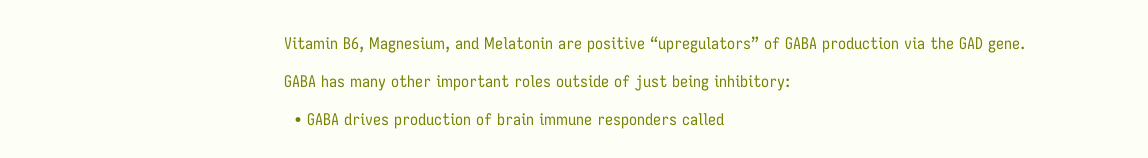Vitamin B6, Magnesium, and Melatonin are positive “upregulators” of GABA production via the GAD gene.

GABA has many other important roles outside of just being inhibitory:

  • GABA drives production of brain immune responders called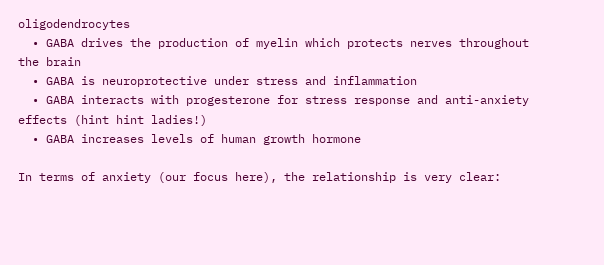oligodendrocytes
  • GABA drives the production of myelin which protects nerves throughout the brain
  • GABA is neuroprotective under stress and inflammation
  • GABA interacts with progesterone for stress response and anti-anxiety effects (hint hint ladies!)
  • GABA increases levels of human growth hormone

In terms of anxiety (our focus here), the relationship is very clear: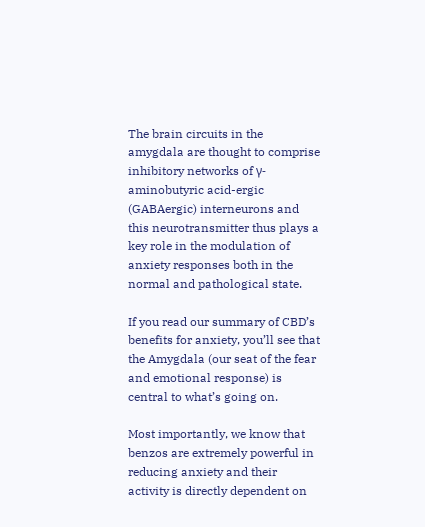The brain circuits in the amygdala are thought to comprise inhibitory networks of γ-aminobutyric acid-ergic (GABAergic) interneurons and this neurotransmitter thus plays a key role in the modulation of anxiety responses both in the normal and pathological state.

If you read our summary of CBD’s benefits for anxiety, you’ll see that the Amygdala (our seat of the fear and emotional response) is central to what’s going on.

Most importantly, we know that benzos are extremely powerful in reducing anxiety and their activity is directly dependent on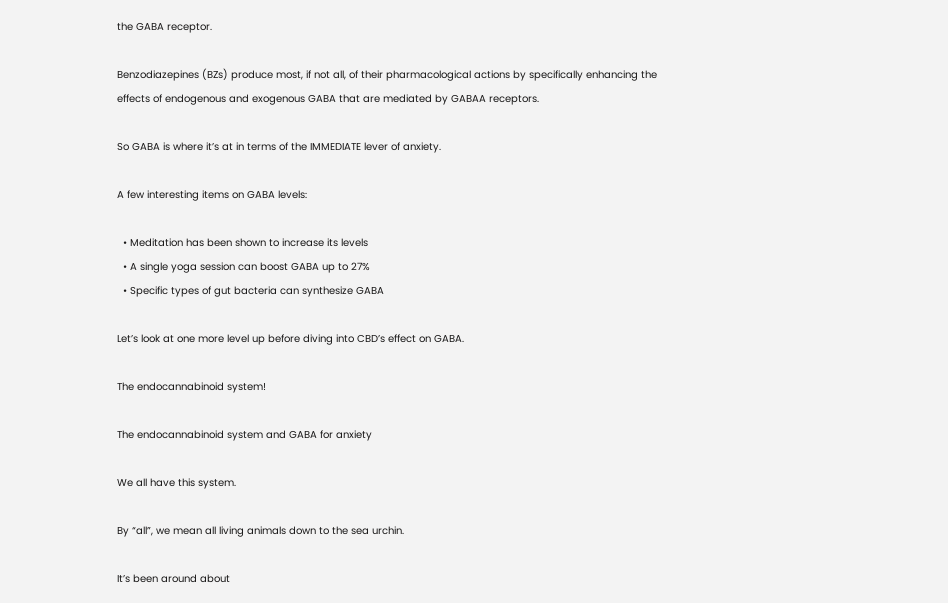the GABA receptor.

Benzodiazepines (BZs) produce most, if not all, of their pharmacological actions by specifically enhancing the effects of endogenous and exogenous GABA that are mediated by GABAA receptors.

So GABA is where it’s at in terms of the IMMEDIATE lever of anxiety.

A few interesting items on GABA levels:

  • Meditation has been shown to increase its levels
  • A single yoga session can boost GABA up to 27%
  • Specific types of gut bacteria can synthesize GABA

Let’s look at one more level up before diving into CBD’s effect on GABA.

The endocannabinoid system!

The endocannabinoid system and GABA for anxiety

We all have this system.

By “all”, we mean all living animals down to the sea urchin.

It’s been around about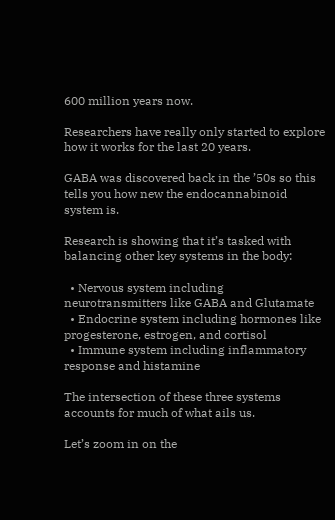600 million years now.

Researchers have really only started to explore how it works for the last 20 years.

GABA was discovered back in the ’50s so this tells you how new the endocannabinoid system is.

Research is showing that it’s tasked with balancing other key systems in the body:

  • Nervous system including neurotransmitters like GABA and Glutamate
  • Endocrine system including hormones like progesterone, estrogen, and cortisol
  • Immune system including inflammatory response and histamine

The intersection of these three systems accounts for much of what ails us.

Let’s zoom in on the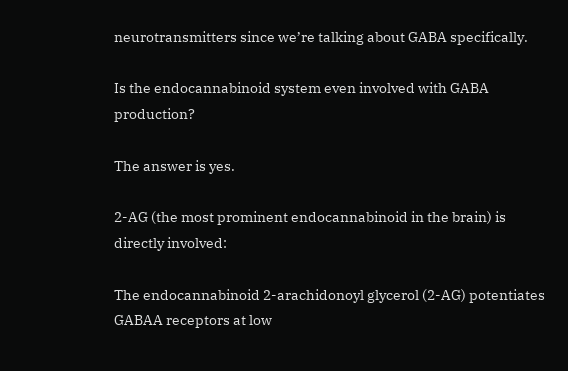neurotransmitters since we’re talking about GABA specifically.

Is the endocannabinoid system even involved with GABA production?

The answer is yes.

2-AG (the most prominent endocannabinoid in the brain) is directly involved:

The endocannabinoid 2-arachidonoyl glycerol (2-AG) potentiates GABAA receptors at low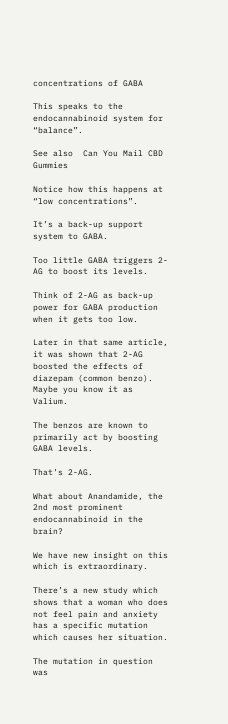concentrations of GABA

This speaks to the endocannabinoid system for “balance”.

See also  Can You Mail CBD Gummies

Notice how this happens at “low concentrations”.

It’s a back-up support system to GABA.

Too little GABA triggers 2-AG to boost its levels.

Think of 2-AG as back-up power for GABA production when it gets too low.

Later in that same article, it was shown that 2-AG boosted the effects of diazepam (common benzo). Maybe you know it as Valium.

The benzos are known to primarily act by boosting GABA levels.

That’s 2-AG.

What about Anandamide, the 2nd most prominent endocannabinoid in the brain?

We have new insight on this which is extraordinary.

There’s a new study which shows that a woman who does not feel pain and anxiety has a specific mutation which causes her situation.

The mutation in question was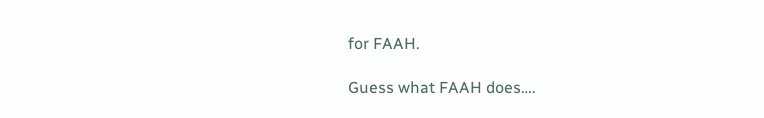for FAAH.

Guess what FAAH does….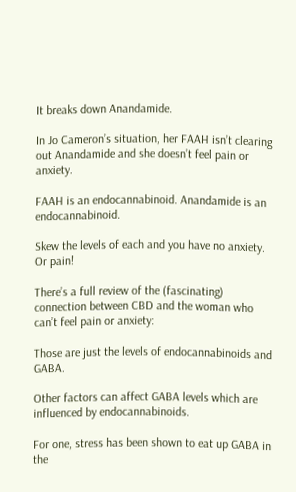It breaks down Anandamide.

In Jo Cameron’s situation, her FAAH isn’t clearing out Anandamide and she doesn’t feel pain or anxiety.

FAAH is an endocannabinoid. Anandamide is an endocannabinoid.

Skew the levels of each and you have no anxiety. Or pain!

There’s a full review of the (fascinating) connection between CBD and the woman who can’t feel pain or anxiety:

Those are just the levels of endocannabinoids and GABA.

Other factors can affect GABA levels which are influenced by endocannabinoids.

For one, stress has been shown to eat up GABA in the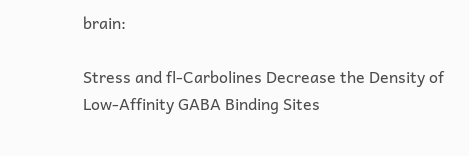brain:

Stress and fl-Carbolines Decrease the Density of Low-Affinity GABA Binding Sites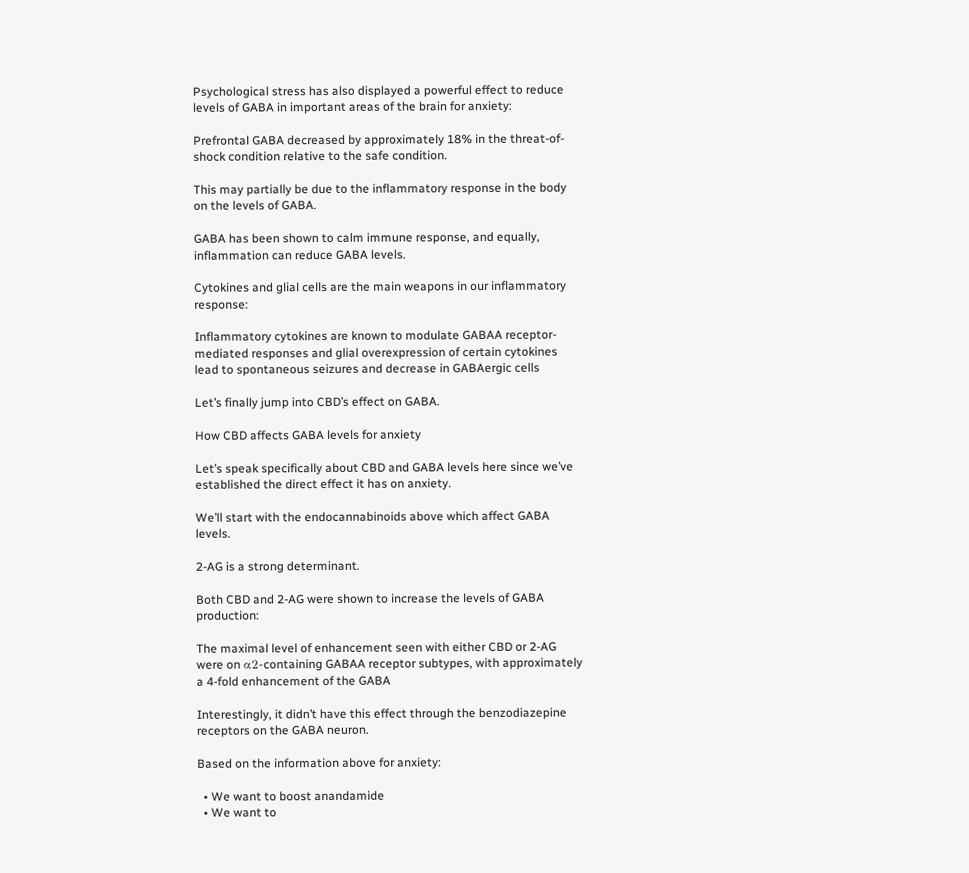Psychological stress has also displayed a powerful effect to reduce levels of GABA in important areas of the brain for anxiety:

Prefrontal GABA decreased by approximately 18% in the threat-of-shock condition relative to the safe condition.

This may partially be due to the inflammatory response in the body on the levels of GABA.

GABA has been shown to calm immune response, and equally, inflammation can reduce GABA levels.

Cytokines and glial cells are the main weapons in our inflammatory response:

Inflammatory cytokines are known to modulate GABAA receptor-mediated responses and glial overexpression of certain cytokines lead to spontaneous seizures and decrease in GABAergic cells

Let’s finally jump into CBD’s effect on GABA.

How CBD affects GABA levels for anxiety

Let’s speak specifically about CBD and GABA levels here since we’ve established the direct effect it has on anxiety.

We’ll start with the endocannabinoids above which affect GABA levels.

2-AG is a strong determinant.

Both CBD and 2-AG were shown to increase the levels of GABA production:

The maximal level of enhancement seen with either CBD or 2-AG were on α2-containing GABAA receptor subtypes, with approximately a 4-fold enhancement of the GABA

Interestingly, it didn’t have this effect through the benzodiazepine receptors on the GABA neuron.

Based on the information above for anxiety:

  • We want to boost anandamide
  • We want to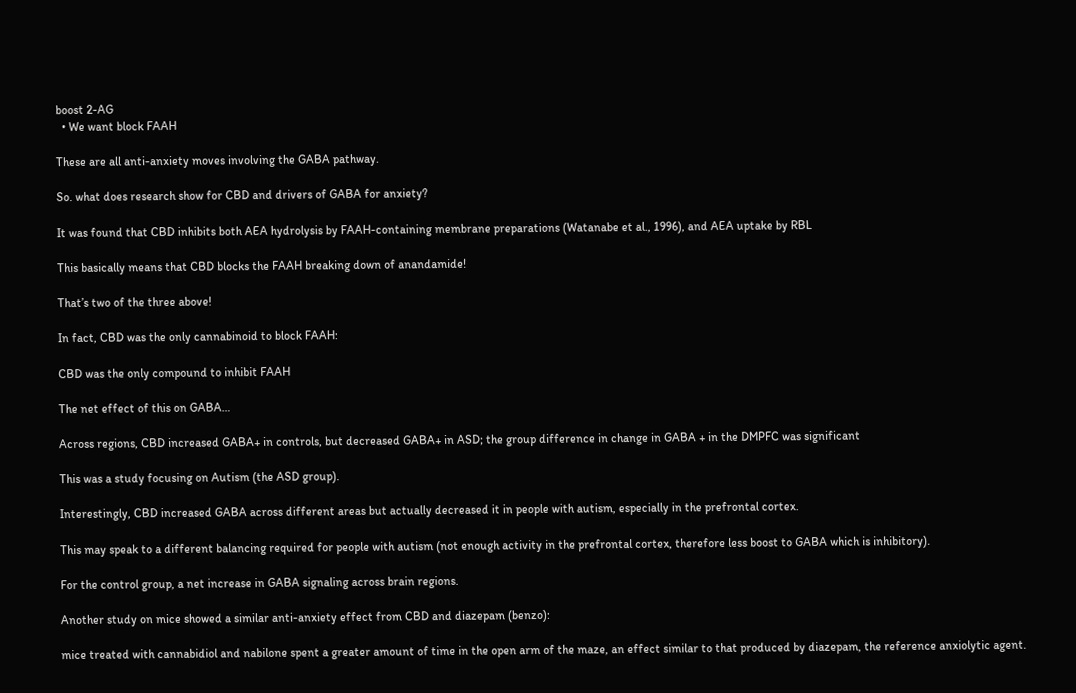boost 2-AG
  • We want block FAAH

These are all anti-anxiety moves involving the GABA pathway.

So. what does research show for CBD and drivers of GABA for anxiety?

It was found that CBD inhibits both AEA hydrolysis by FAAH-containing membrane preparations (Watanabe et al., 1996), and AEA uptake by RBL

This basically means that CBD blocks the FAAH breaking down of anandamide!

That’s two of the three above!

In fact, CBD was the only cannabinoid to block FAAH:

CBD was the only compound to inhibit FAAH

The net effect of this on GABA…

Across regions, CBD increased GABA+ in controls, but decreased GABA+ in ASD; the group difference in change in GABA + in the DMPFC was significant

This was a study focusing on Autism (the ASD group).

Interestingly, CBD increased GABA across different areas but actually decreased it in people with autism, especially in the prefrontal cortex.

This may speak to a different balancing required for people with autism (not enough activity in the prefrontal cortex, therefore less boost to GABA which is inhibitory).

For the control group, a net increase in GABA signaling across brain regions.

Another study on mice showed a similar anti-anxiety effect from CBD and diazepam (benzo):

mice treated with cannabidiol and nabilone spent a greater amount of time in the open arm of the maze, an effect similar to that produced by diazepam, the reference anxiolytic agent.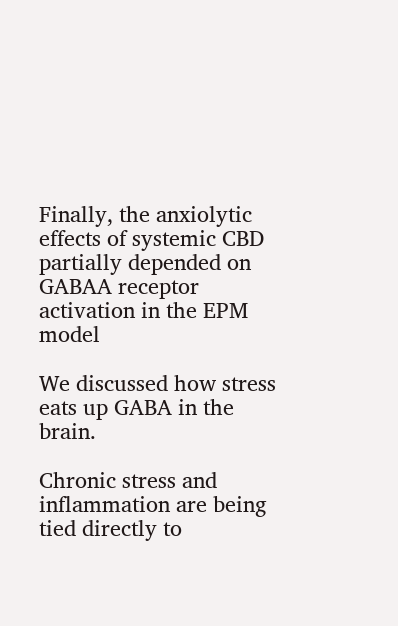Finally, the anxiolytic effects of systemic CBD partially depended on GABAA receptor activation in the EPM model

We discussed how stress eats up GABA in the brain.

Chronic stress and inflammation are being tied directly to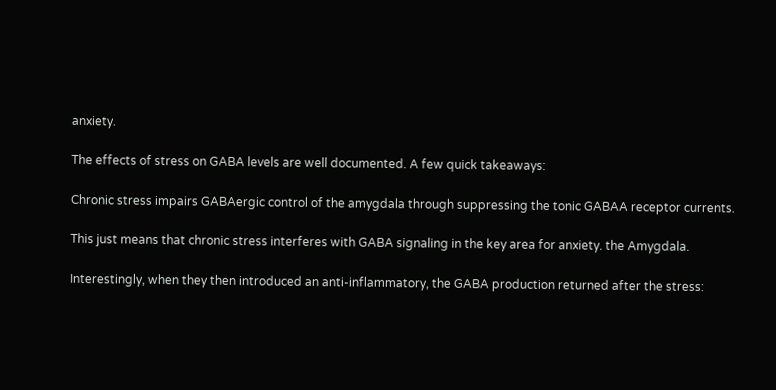anxiety.

The effects of stress on GABA levels are well documented. A few quick takeaways:

Chronic stress impairs GABAergic control of the amygdala through suppressing the tonic GABAA receptor currents.

This just means that chronic stress interferes with GABA signaling in the key area for anxiety. the Amygdala.

Interestingly, when they then introduced an anti-inflammatory, the GABA production returned after the stress: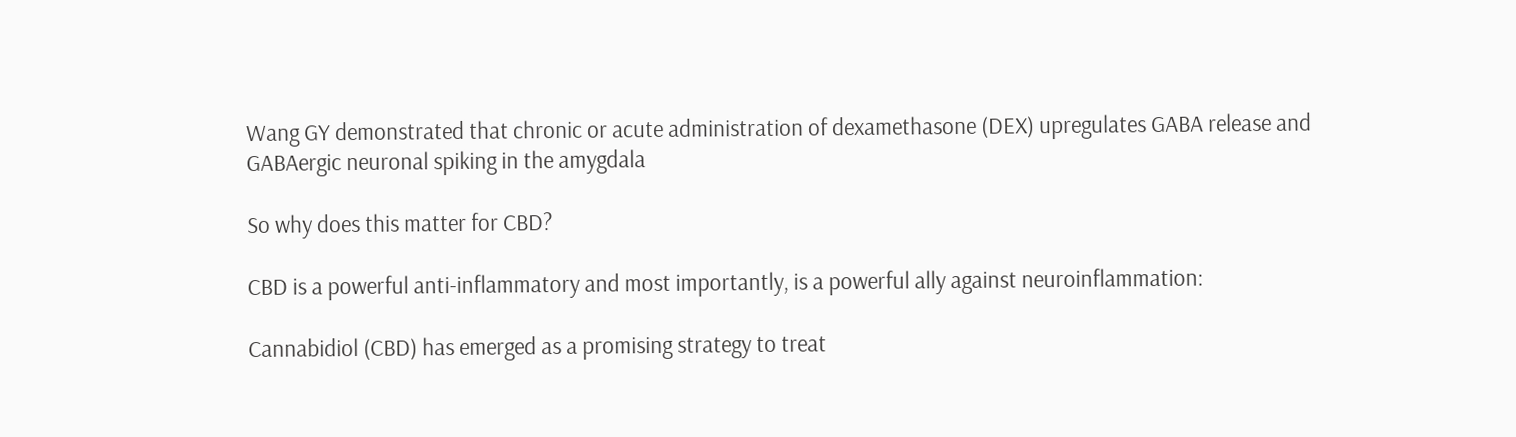Wang GY demonstrated that chronic or acute administration of dexamethasone (DEX) upregulates GABA release and GABAergic neuronal spiking in the amygdala

So why does this matter for CBD?

CBD is a powerful anti-inflammatory and most importantly, is a powerful ally against neuroinflammation:

Cannabidiol (CBD) has emerged as a promising strategy to treat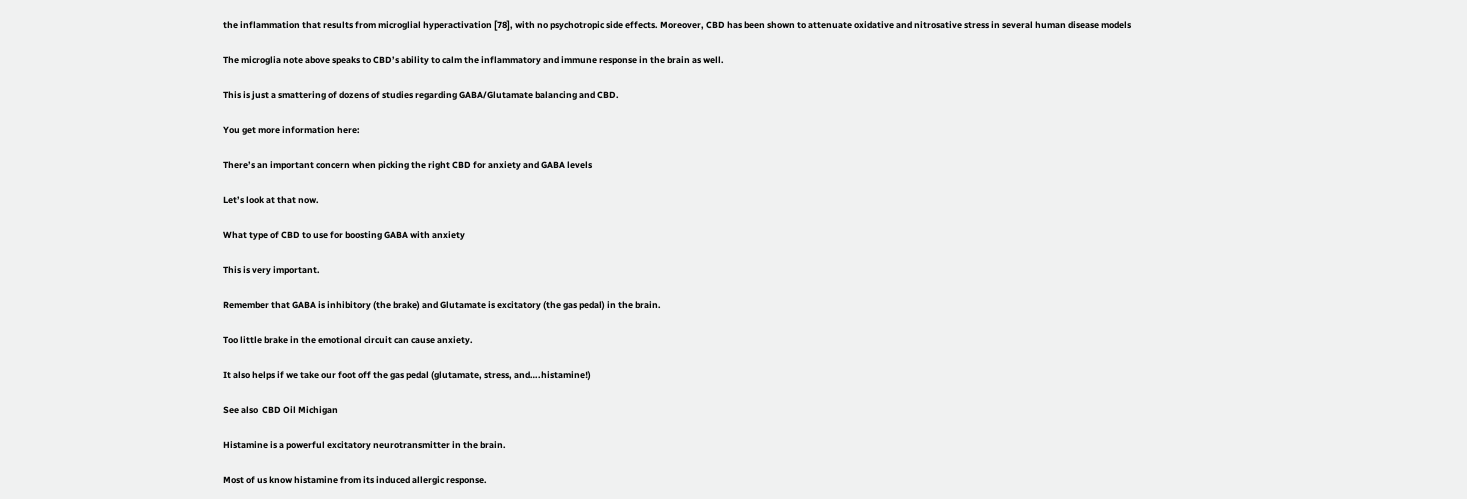the inflammation that results from microglial hyperactivation [78], with no psychotropic side effects. Moreover, CBD has been shown to attenuate oxidative and nitrosative stress in several human disease models

The microglia note above speaks to CBD’s ability to calm the inflammatory and immune response in the brain as well.

This is just a smattering of dozens of studies regarding GABA/Glutamate balancing and CBD.

You get more information here:

There’s an important concern when picking the right CBD for anxiety and GABA levels

Let’s look at that now.

What type of CBD to use for boosting GABA with anxiety

This is very important.

Remember that GABA is inhibitory (the brake) and Glutamate is excitatory (the gas pedal) in the brain.

Too little brake in the emotional circuit can cause anxiety.

It also helps if we take our foot off the gas pedal (glutamate, stress, and….histamine!)

See also  CBD Oil Michigan

Histamine is a powerful excitatory neurotransmitter in the brain.

Most of us know histamine from its induced allergic response.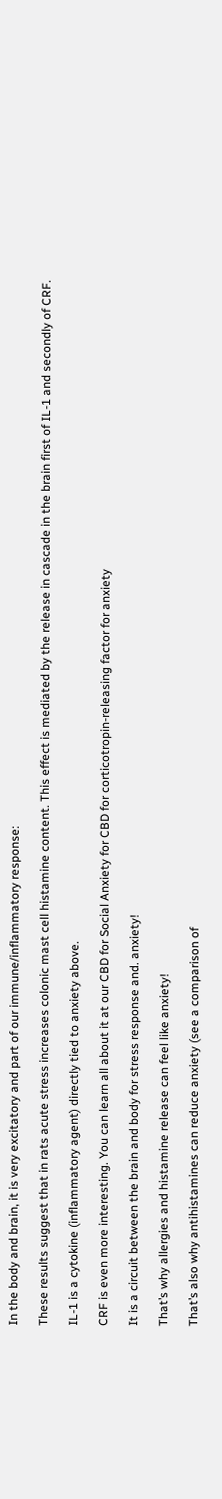In the body and brain, it is very excitatory and part of our immune/inflammatory response:

These results suggest that in rats acute stress increases colonic mast cell histamine content. This effect is mediated by the release in cascade in the brain first of IL-1 and secondly of CRF.

IL-1 is a cytokine (inflammatory agent) directly tied to anxiety above.

CRF is even more interesting. You can learn all about it at our CBD for Social Anxiety for CBD for corticotropin-releasing factor for anxiety

It is a circuit between the brain and body for stress response and. anxiety!

That’s why allergies and histamine release can feel like anxiety!

That’s also why antihistamines can reduce anxiety (see a comparison of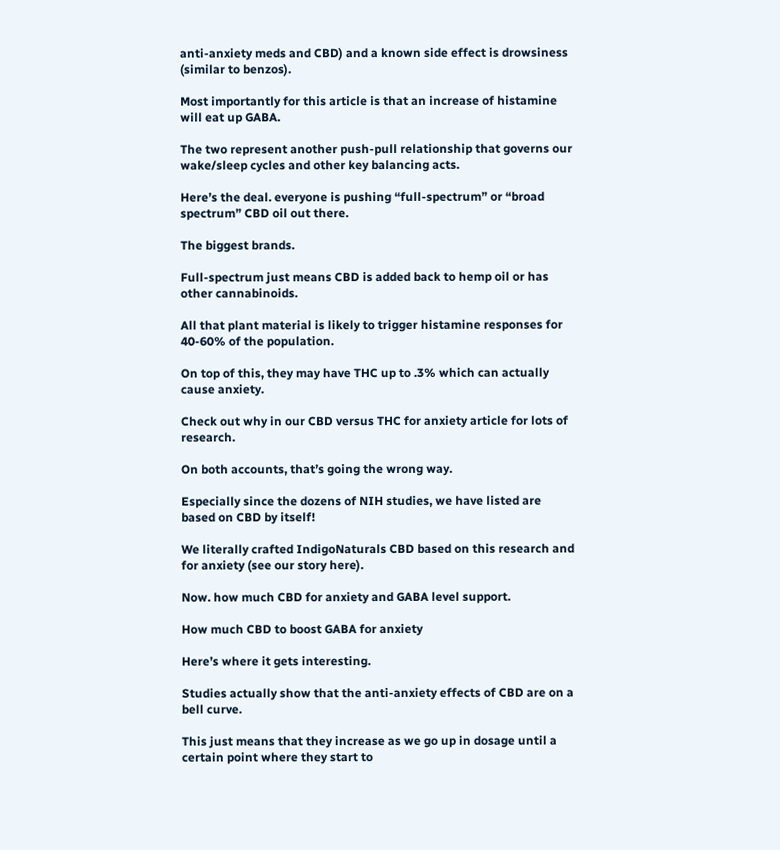anti-anxiety meds and CBD) and a known side effect is drowsiness (similar to benzos).

Most importantly for this article is that an increase of histamine will eat up GABA.

The two represent another push-pull relationship that governs our wake/sleep cycles and other key balancing acts.

Here’s the deal. everyone is pushing “full-spectrum” or “broad spectrum” CBD oil out there.

The biggest brands.

Full-spectrum just means CBD is added back to hemp oil or has other cannabinoids.

All that plant material is likely to trigger histamine responses for 40-60% of the population.

On top of this, they may have THC up to .3% which can actually cause anxiety.

Check out why in our CBD versus THC for anxiety article for lots of research.

On both accounts, that’s going the wrong way.

Especially since the dozens of NIH studies, we have listed are based on CBD by itself!

We literally crafted IndigoNaturals CBD based on this research and for anxiety (see our story here).

Now. how much CBD for anxiety and GABA level support.

How much CBD to boost GABA for anxiety

Here’s where it gets interesting.

Studies actually show that the anti-anxiety effects of CBD are on a bell curve.

This just means that they increase as we go up in dosage until a certain point where they start to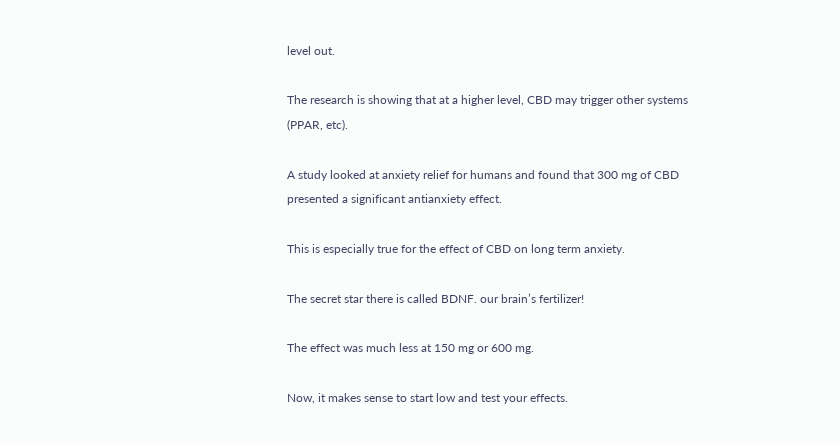level out.

The research is showing that at a higher level, CBD may trigger other systems (PPAR, etc).

A study looked at anxiety relief for humans and found that 300 mg of CBD presented a significant antianxiety effect.

This is especially true for the effect of CBD on long term anxiety.

The secret star there is called BDNF. our brain’s fertilizer!

The effect was much less at 150 mg or 600 mg.

Now, it makes sense to start low and test your effects.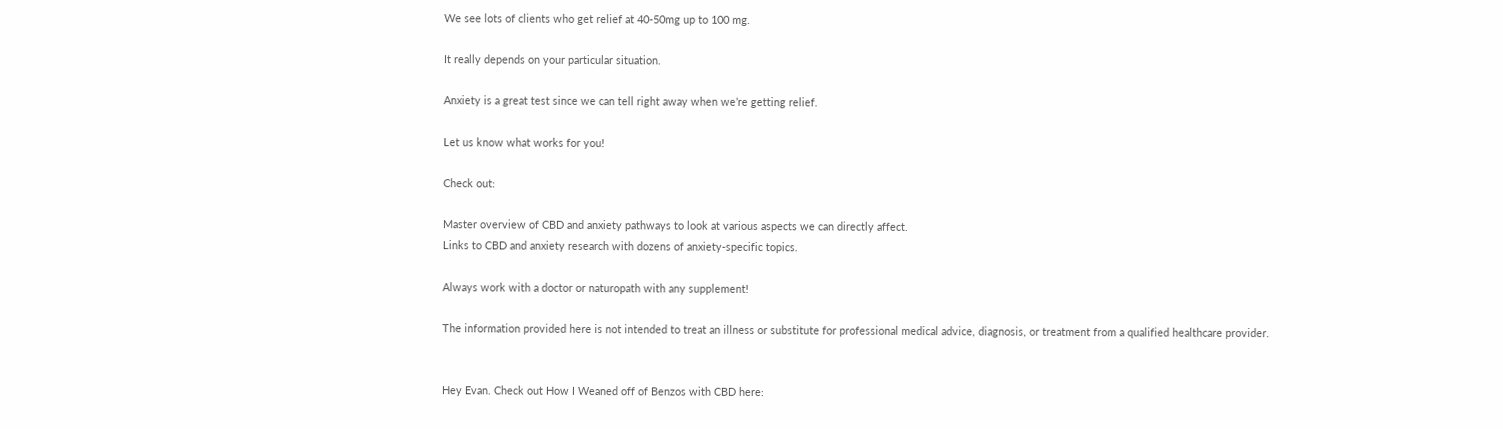We see lots of clients who get relief at 40-50mg up to 100 mg.

It really depends on your particular situation.

Anxiety is a great test since we can tell right away when we’re getting relief.

Let us know what works for you!

Check out:

Master overview of CBD and anxiety pathways to look at various aspects we can directly affect.
Links to CBD and anxiety research with dozens of anxiety-specific topics.

Always work with a doctor or naturopath with any supplement!

The information provided here is not intended to treat an illness or substitute for professional medical advice, diagnosis, or treatment from a qualified healthcare provider.


Hey Evan. Check out How I Weaned off of Benzos with CBD here: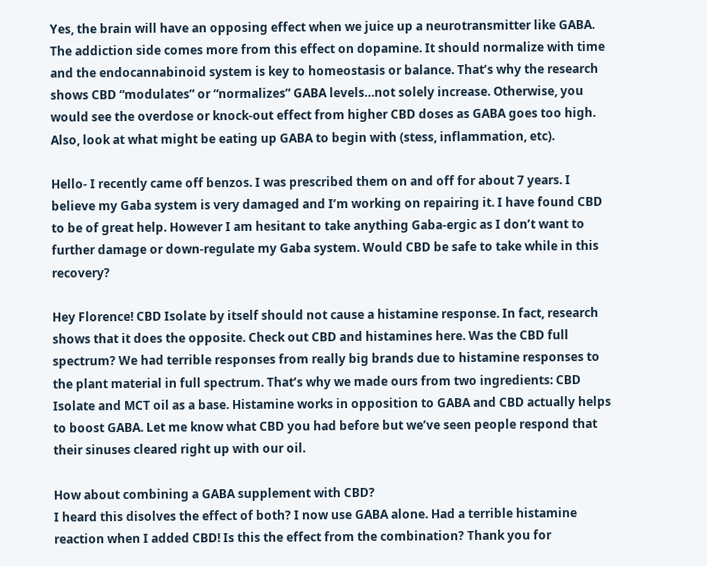Yes, the brain will have an opposing effect when we juice up a neurotransmitter like GABA. The addiction side comes more from this effect on dopamine. It should normalize with time and the endocannabinoid system is key to homeostasis or balance. That’s why the research shows CBD “modulates” or “normalizes” GABA levels…not solely increase. Otherwise, you would see the overdose or knock-out effect from higher CBD doses as GABA goes too high. Also, look at what might be eating up GABA to begin with (stess, inflammation, etc).

Hello- I recently came off benzos. I was prescribed them on and off for about 7 years. I believe my Gaba system is very damaged and I’m working on repairing it. I have found CBD to be of great help. However I am hesitant to take anything Gaba-ergic as I don’t want to further damage or down-regulate my Gaba system. Would CBD be safe to take while in this recovery?

Hey Florence! CBD Isolate by itself should not cause a histamine response. In fact, research shows that it does the opposite. Check out CBD and histamines here. Was the CBD full spectrum? We had terrible responses from really big brands due to histamine responses to the plant material in full spectrum. That’s why we made ours from two ingredients: CBD Isolate and MCT oil as a base. Histamine works in opposition to GABA and CBD actually helps to boost GABA. Let me know what CBD you had before but we’ve seen people respond that their sinuses cleared right up with our oil.

How about combining a GABA supplement with CBD?
I heard this disolves the effect of both? I now use GABA alone. Had a terrible histamine reaction when I added CBD! Is this the effect from the combination? Thank you for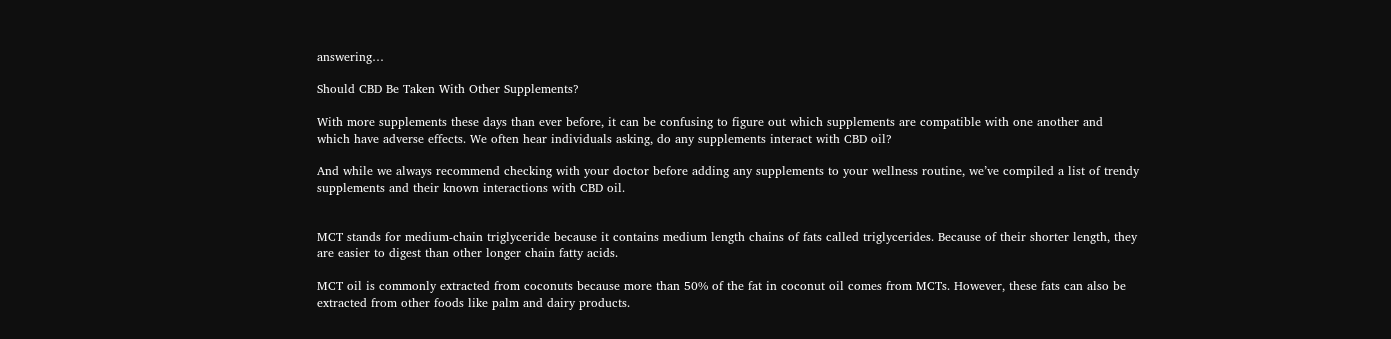answering…

Should CBD Be Taken With Other Supplements?

With more supplements these days than ever before, it can be confusing to figure out which supplements are compatible with one another and which have adverse effects. We often hear individuals asking, do any supplements interact with CBD oil?

And while we always recommend checking with your doctor before adding any supplements to your wellness routine, we’ve compiled a list of trendy supplements and their known interactions with CBD oil.


MCT stands for medium-chain triglyceride because it contains medium length chains of fats called triglycerides. Because of their shorter length, they are easier to digest than other longer chain fatty acids.

MCT oil is commonly extracted from coconuts because more than 50% of the fat in coconut oil comes from MCTs. However, these fats can also be extracted from other foods like palm and dairy products.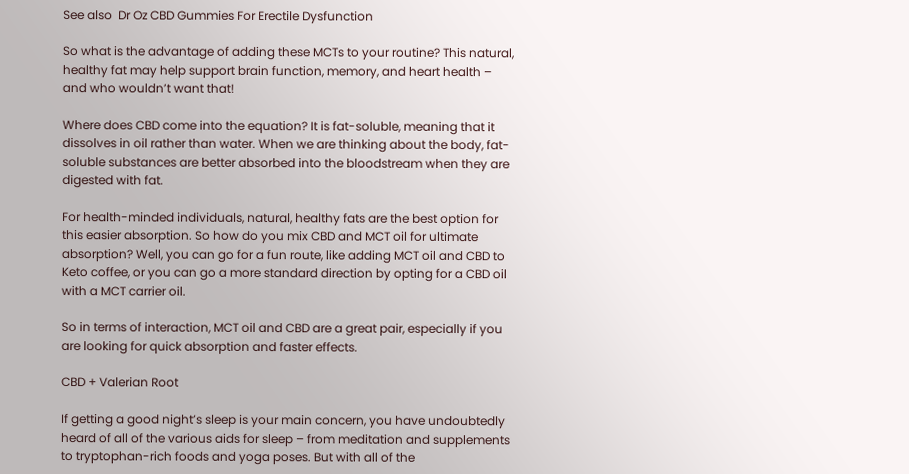See also  Dr Oz CBD Gummies For Erectile Dysfunction

So what is the advantage of adding these MCTs to your routine? This natural, healthy fat may help support brain function, memory, and heart health – and who wouldn’t want that!

Where does CBD come into the equation? It is fat-soluble, meaning that it dissolves in oil rather than water. When we are thinking about the body, fat-soluble substances are better absorbed into the bloodstream when they are digested with fat.

For health-minded individuals, natural, healthy fats are the best option for this easier absorption. So how do you mix CBD and MCT oil for ultimate absorption? Well, you can go for a fun route, like adding MCT oil and CBD to Keto coffee, or you can go a more standard direction by opting for a CBD oil with a MCT carrier oil.

So in terms of interaction, MCT oil and CBD are a great pair, especially if you are looking for quick absorption and faster effects.

CBD + Valerian Root

If getting a good night’s sleep is your main concern, you have undoubtedly heard of all of the various aids for sleep – from meditation and supplements to tryptophan-rich foods and yoga poses. But with all of the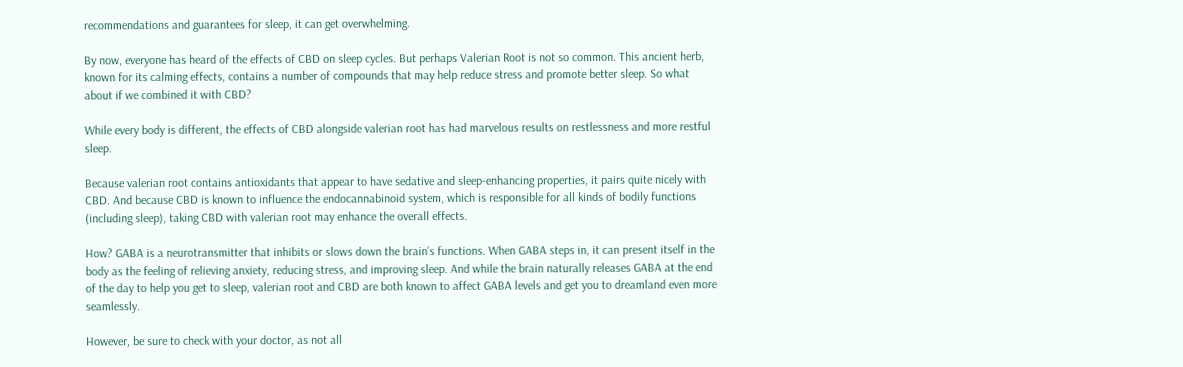recommendations and guarantees for sleep, it can get overwhelming.

By now, everyone has heard of the effects of CBD on sleep cycles. But perhaps Valerian Root is not so common. This ancient herb, known for its calming effects, contains a number of compounds that may help reduce stress and promote better sleep. So what about if we combined it with CBD?

While every body is different, the effects of CBD alongside valerian root has had marvelous results on restlessness and more restful sleep.

Because valerian root contains antioxidants that appear to have sedative and sleep-enhancing properties, it pairs quite nicely with CBD. And because CBD is known to influence the endocannabinoid system, which is responsible for all kinds of bodily functions (including sleep), taking CBD with valerian root may enhance the overall effects.

How? GABA is a neurotransmitter that inhibits or slows down the brain’s functions. When GABA steps in, it can present itself in the body as the feeling of relieving anxiety, reducing stress, and improving sleep. And while the brain naturally releases GABA at the end of the day to help you get to sleep, valerian root and CBD are both known to affect GABA levels and get you to dreamland even more seamlessly.

However, be sure to check with your doctor, as not all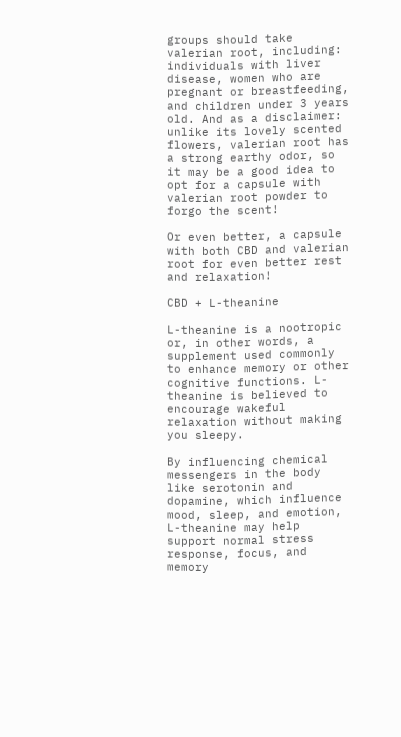groups should take valerian root, including: individuals with liver disease, women who are pregnant or breastfeeding, and children under 3 years old. And as a disclaimer: unlike its lovely scented flowers, valerian root has a strong earthy odor, so it may be a good idea to opt for a capsule with valerian root powder to forgo the scent!

Or even better, a capsule with both CBD and valerian root for even better rest and relaxation!

CBD + L-theanine

L-theanine is a nootropic or, in other words, a supplement used commonly to enhance memory or other cognitive functions. L-theanine is believed to encourage wakeful relaxation without making you sleepy.

By influencing chemical messengers in the body like serotonin and dopamine, which influence mood, sleep, and emotion, L-theanine may help support normal stress response, focus, and memory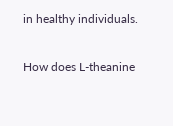in healthy individuals.

How does L-theanine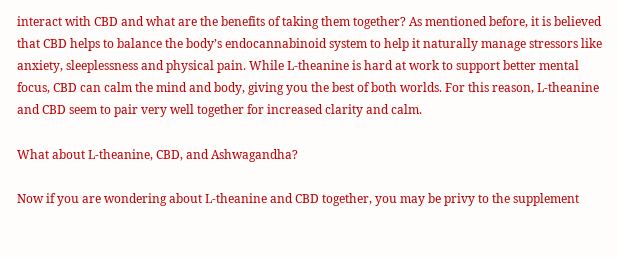interact with CBD and what are the benefits of taking them together? As mentioned before, it is believed that CBD helps to balance the body’s endocannabinoid system to help it naturally manage stressors like anxiety, sleeplessness and physical pain. While L-theanine is hard at work to support better mental focus, CBD can calm the mind and body, giving you the best of both worlds. For this reason, L-theanine and CBD seem to pair very well together for increased clarity and calm.

What about L-theanine, CBD, and Ashwagandha?

Now if you are wondering about L-theanine and CBD together, you may be privy to the supplement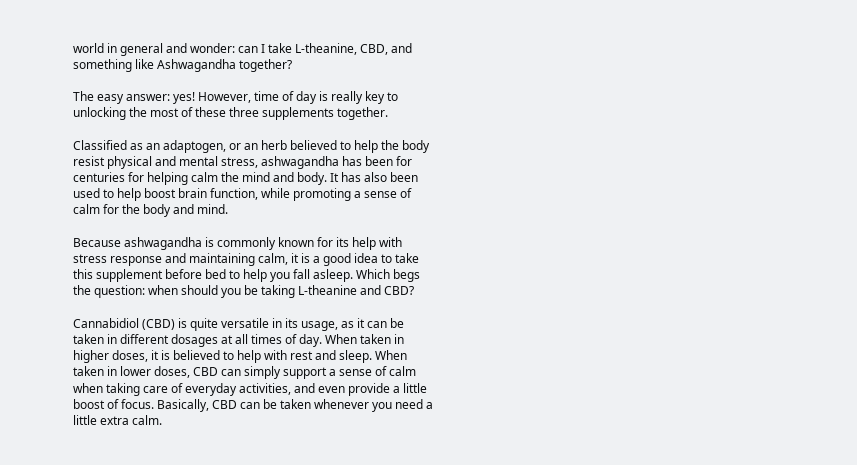world in general and wonder: can I take L-theanine, CBD, and something like Ashwagandha together?

The easy answer: yes! However, time of day is really key to unlocking the most of these three supplements together.

Classified as an adaptogen, or an herb believed to help the body resist physical and mental stress, ashwagandha has been for centuries for helping calm the mind and body. It has also been used to help boost brain function, while promoting a sense of calm for the body and mind.

Because ashwagandha is commonly known for its help with stress response and maintaining calm, it is a good idea to take this supplement before bed to help you fall asleep. Which begs the question: when should you be taking L-theanine and CBD?

Cannabidiol (CBD) is quite versatile in its usage, as it can be taken in different dosages at all times of day. When taken in higher doses, it is believed to help with rest and sleep. When taken in lower doses, CBD can simply support a sense of calm when taking care of everyday activities, and even provide a little boost of focus. Basically, CBD can be taken whenever you need a little extra calm.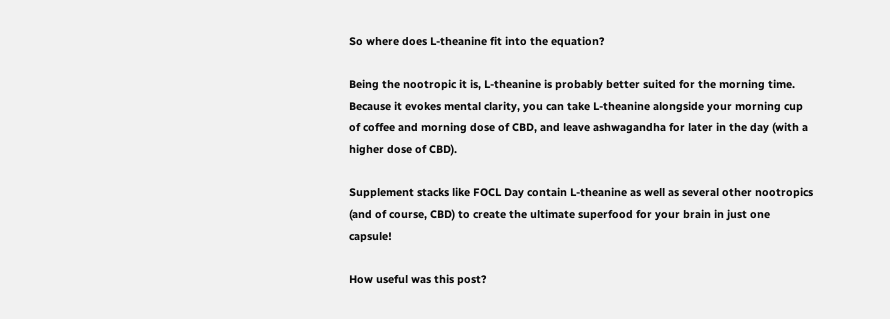So where does L-theanine fit into the equation?

Being the nootropic it is, L-theanine is probably better suited for the morning time. Because it evokes mental clarity, you can take L-theanine alongside your morning cup of coffee and morning dose of CBD, and leave ashwagandha for later in the day (with a higher dose of CBD).

Supplement stacks like FOCL Day contain L-theanine as well as several other nootropics (and of course, CBD) to create the ultimate superfood for your brain in just one capsule!

How useful was this post?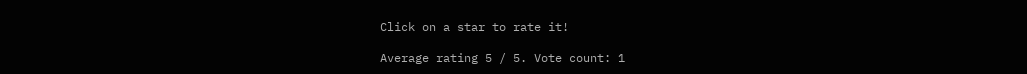Click on a star to rate it!

Average rating 5 / 5. Vote count: 1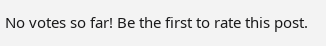No votes so far! Be the first to rate this post.